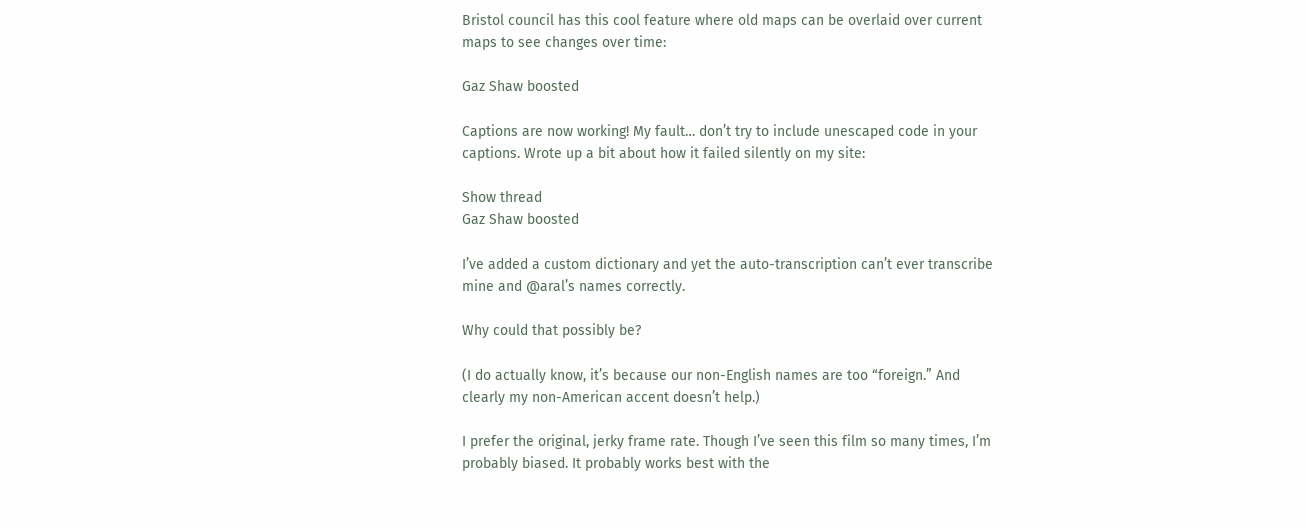Bristol council has this cool feature where old maps can be overlaid over current maps to see changes over time:

Gaz Shaw boosted

Captions are now working! My fault… don’t try to include unescaped code in your captions. Wrote up a bit about how it failed silently on my site:

Show thread
Gaz Shaw boosted

I’ve added a custom dictionary and yet the auto-transcription can’t ever transcribe mine and @aral’s names correctly.

Why could that possibly be?

(I do actually know, it’s because our non-English names are too “foreign.” And clearly my non-American accent doesn’t help.)

I prefer the original, jerky frame rate. Though I’ve seen this film so many times, I’m probably biased. It probably works best with the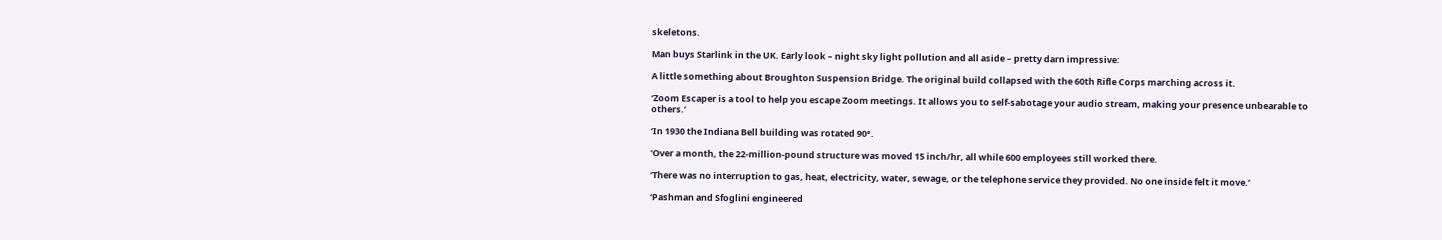skeletons.

Man buys Starlink in the UK. Early look – night sky light pollution and all aside – pretty darn impressive:

A little something about Broughton Suspension Bridge. The original build collapsed with the 60th Rifle Corps marching across it.

‘Zoom Escaper is a tool to help you escape Zoom meetings. It allows you to self-sabotage your audio stream, making your presence unbearable to others.’

‘In 1930 the Indiana Bell building was rotated 90°.

‘Over a month, the 22-million-pound structure was moved 15 inch/hr, all while 600 employees still worked there.

‘There was no interruption to gas, heat, electricity, water, sewage, or the telephone service they provided. No one inside felt it move.’

‘Pashman and Sfoglini engineered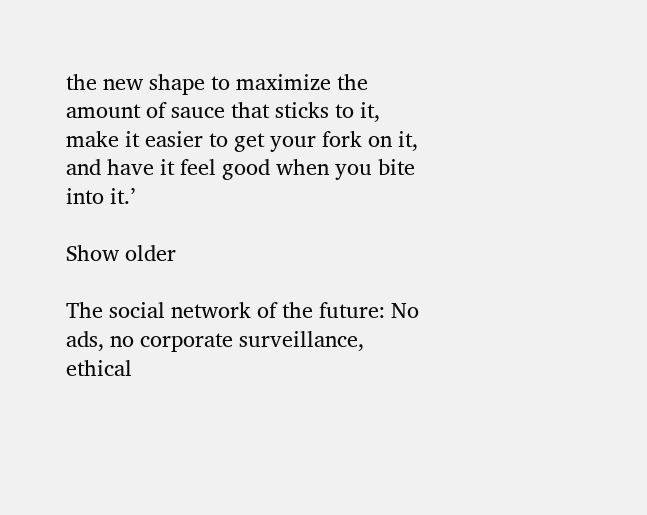the new shape to maximize the amount of sauce that sticks to it, make it easier to get your fork on it, and have it feel good when you bite into it.’

Show older

The social network of the future: No ads, no corporate surveillance, ethical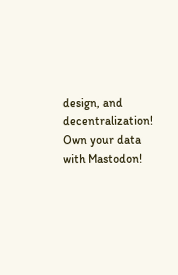design, and decentralization! Own your data with Mastodon!